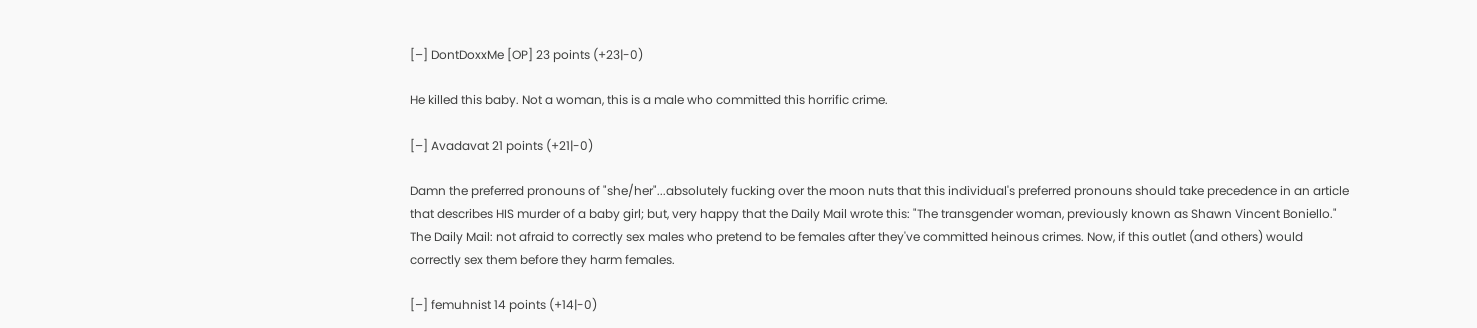[–] DontDoxxMe [OP] 23 points (+23|-0)

He killed this baby. Not a woman, this is a male who committed this horrific crime.

[–] Avadavat 21 points (+21|-0)

Damn the preferred pronouns of "she/her"...absolutely fucking over the moon nuts that this individual's preferred pronouns should take precedence in an article that describes HIS murder of a baby girl; but, very happy that the Daily Mail wrote this: "The transgender woman, previously known as Shawn Vincent Boniello." The Daily Mail: not afraid to correctly sex males who pretend to be females after they've committed heinous crimes. Now, if this outlet (and others) would correctly sex them before they harm females.

[–] femuhnist 14 points (+14|-0)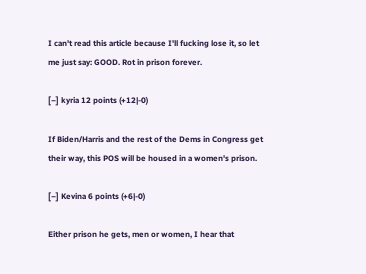I can't read this article because I'll fucking lose it, so let me just say: GOOD. Rot in prison forever.

[–] kyria 12 points (+12|-0)

If Biden/Harris and the rest of the Dems in Congress get their way, this POS will be housed in a women's prison.

[–] Kevina 6 points (+6|-0)

Either prison he gets, men or women, I hear that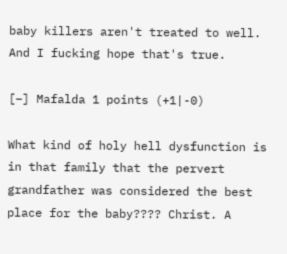baby killers aren't treated to well. And I fucking hope that's true.

[–] Mafalda 1 points (+1|-0)

What kind of holy hell dysfunction is in that family that the pervert grandfather was considered the best place for the baby???? Christ. A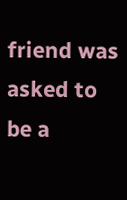friend was asked to be a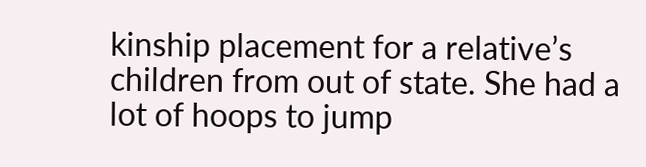kinship placement for a relative’s children from out of state. She had a lot of hoops to jump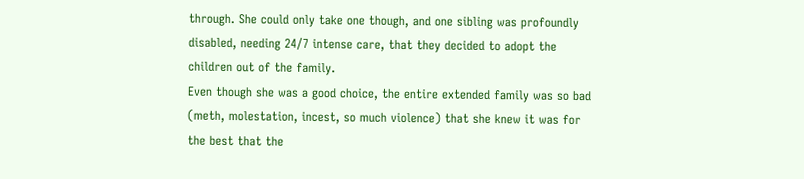through. She could only take one though, and one sibling was profoundly disabled, needing 24/7 intense care, that they decided to adopt the children out of the family.
Even though she was a good choice, the entire extended family was so bad (meth, molestation, incest, so much violence) that she knew it was for the best that the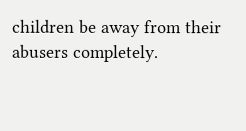children be away from their abusers completely.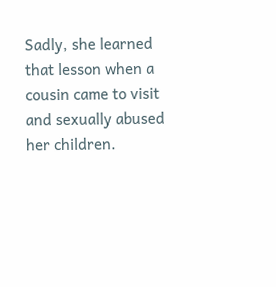Sadly, she learned that lesson when a cousin came to visit and sexually abused her children.